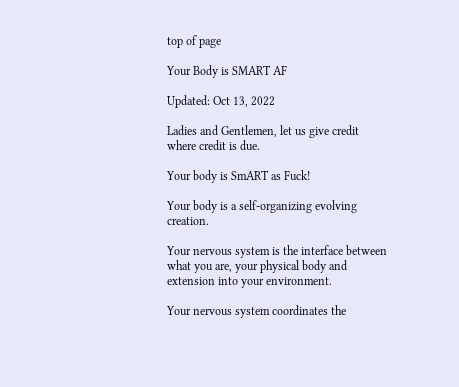top of page

Your Body is SMART AF

Updated: Oct 13, 2022

Ladies and Gentlemen, let us give credit where credit is due.

Your body is SmART as Fuck!

Your body is a self-organizing evolving creation.

Your nervous system is the interface between what you are, your physical body and extension into your environment.

Your nervous system coordinates the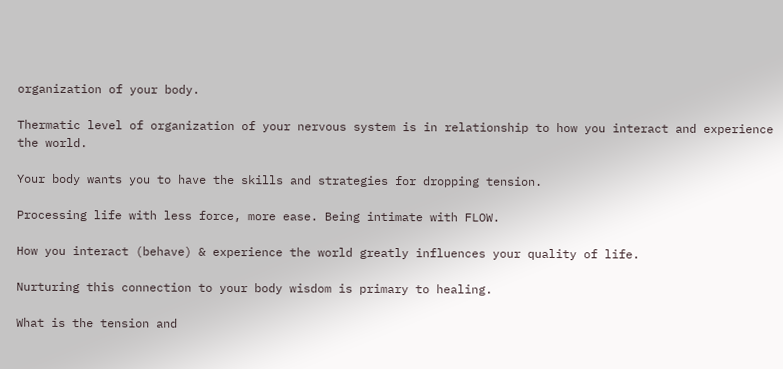organization of your body.

Thermatic level of organization of your nervous system is in relationship to how you interact and experience the world.

Your body wants you to have the skills and strategies for dropping tension.

Processing life with less force, more ease. Being intimate with FLOW.

How you interact (behave) & experience the world greatly influences your quality of life.

Nurturing this connection to your body wisdom is primary to healing.

What is the tension and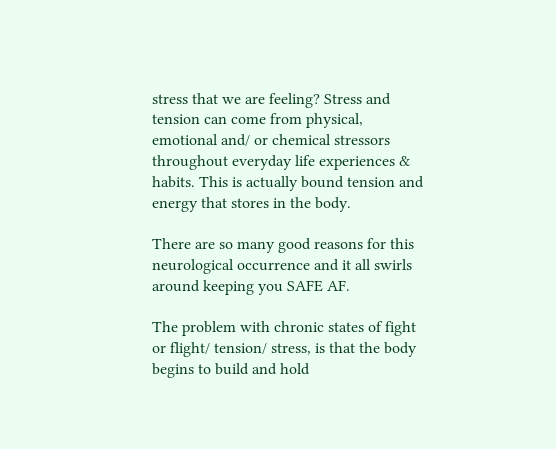stress that we are feeling? Stress and tension can come from physical, emotional and/ or chemical stressors throughout everyday life experiences & habits. This is actually bound tension and energy that stores in the body.

There are so many good reasons for this neurological occurrence and it all swirls around keeping you SAFE AF.

The problem with chronic states of fight or flight/ tension/ stress, is that the body begins to build and hold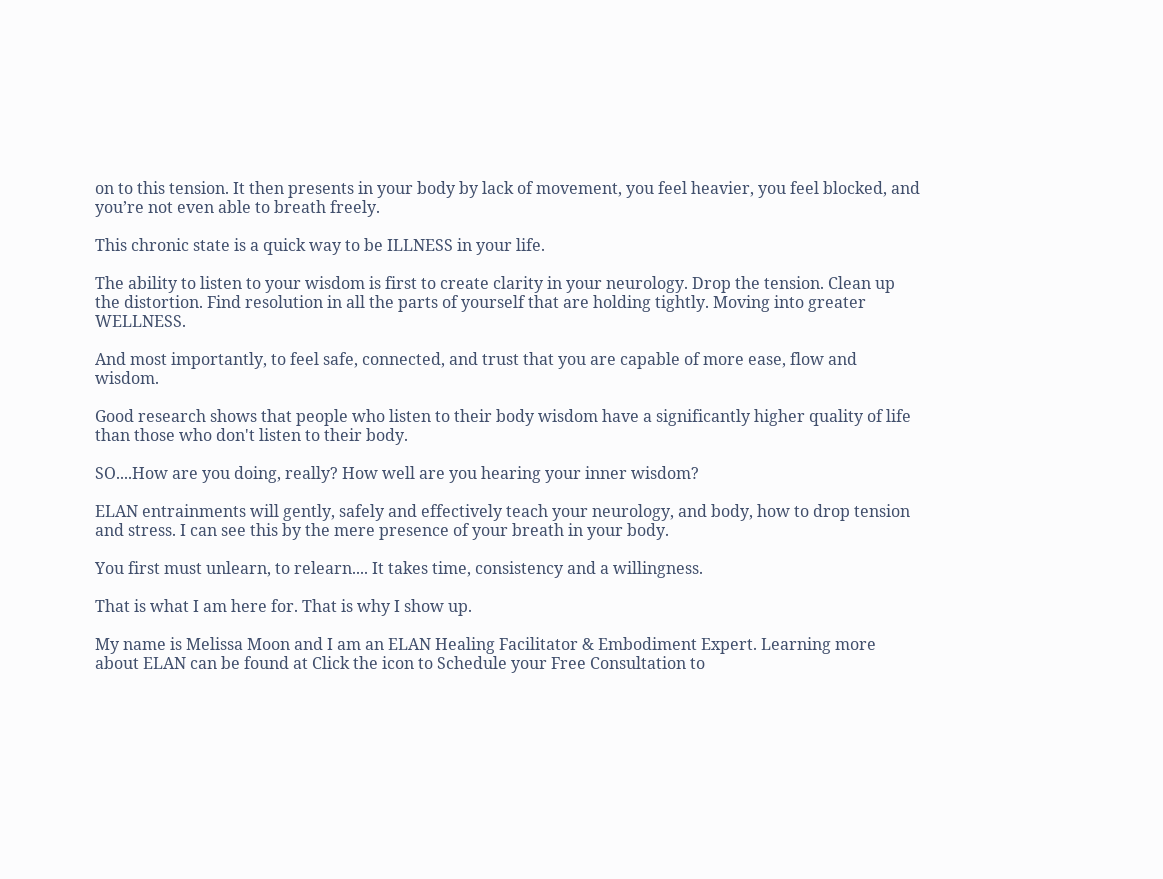on to this tension. It then presents in your body by lack of movement, you feel heavier, you feel blocked, and you’re not even able to breath freely.

This chronic state is a quick way to be ILLNESS in your life.

The ability to listen to your wisdom is first to create clarity in your neurology. Drop the tension. Clean up the distortion. Find resolution in all the parts of yourself that are holding tightly. Moving into greater WELLNESS.

And most importantly, to feel safe, connected, and trust that you are capable of more ease, flow and wisdom.

Good research shows that people who listen to their body wisdom have a significantly higher quality of life than those who don't listen to their body.

SO....How are you doing, really? How well are you hearing your inner wisdom?

ELAN entrainments will gently, safely and effectively teach your neurology, and body, how to drop tension and stress. I can see this by the mere presence of your breath in your body.

You first must unlearn, to relearn.... It takes time, consistency and a willingness.

That is what I am here for. That is why I show up.

My name is Melissa Moon and I am an ELAN Healing Facilitator & Embodiment Expert. Learning more about ELAN can be found at Click the icon to Schedule your Free Consultation to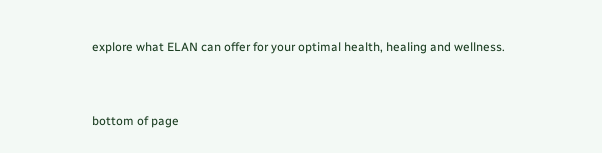explore what ELAN can offer for your optimal health, healing and wellness.


bottom of page